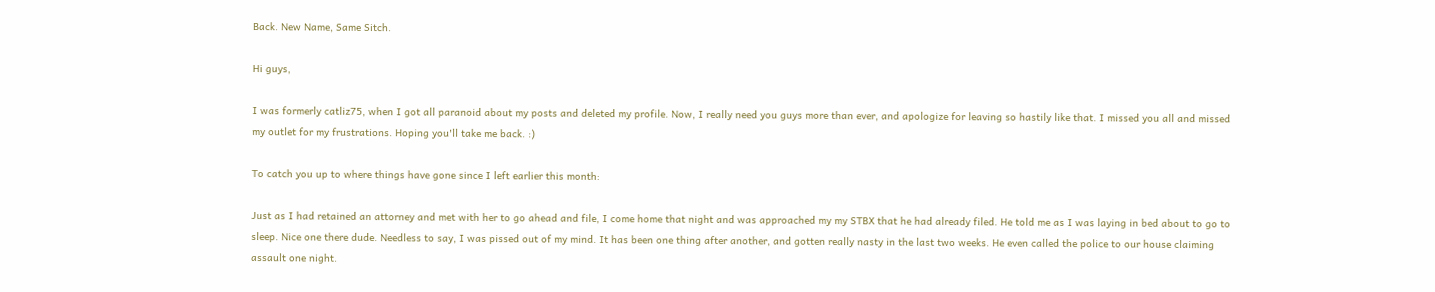Back. New Name, Same Sitch.

Hi guys,

I was formerly catliz75, when I got all paranoid about my posts and deleted my profile. Now, I really need you guys more than ever, and apologize for leaving so hastily like that. I missed you all and missed my outlet for my frustrations. Hoping you'll take me back. :)

To catch you up to where things have gone since I left earlier this month:

Just as I had retained an attorney and met with her to go ahead and file, I come home that night and was approached my my STBX that he had already filed. He told me as I was laying in bed about to go to sleep. Nice one there dude. Needless to say, I was pissed out of my mind. It has been one thing after another, and gotten really nasty in the last two weeks. He even called the police to our house claiming assault one night.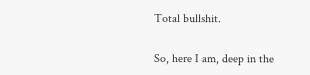Total bullshit.

So, here I am, deep in the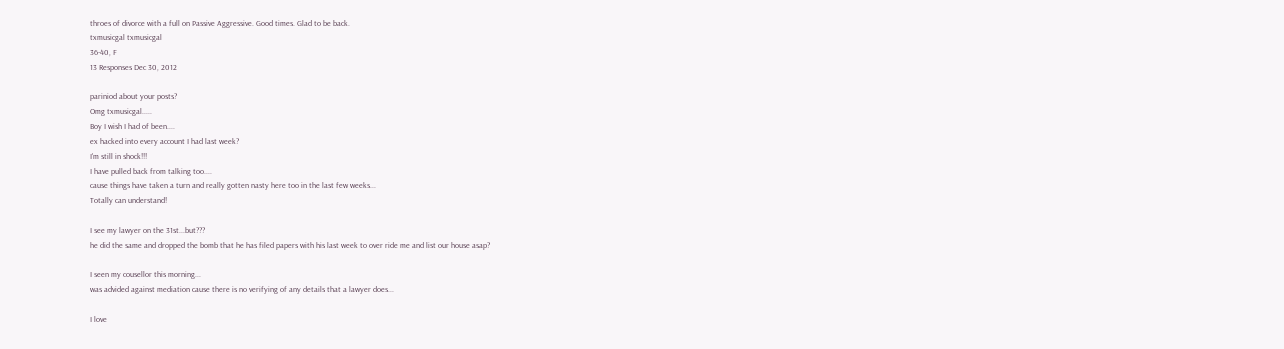throes of divorce with a full on Passive Aggressive. Good times. Glad to be back.
txmusicgal txmusicgal
36-40, F
13 Responses Dec 30, 2012

pariniod about your posts?
Omg txmusicgal.....
Boy I wish I had of been....
ex hacked into every account I had last week?
I'm still in shock!!!
I have pulled back from talking too....
cause things have taken a turn and really gotten nasty here too in the last few weeks...
Totally can understand!

I see my lawyer on the 31st...but???
he did the same and dropped the bomb that he has filed papers with his last week to over ride me and list our house asap?

I seen my cousellor this morning...
was advided against mediation cause there is no verifying of any details that a lawyer does...

I love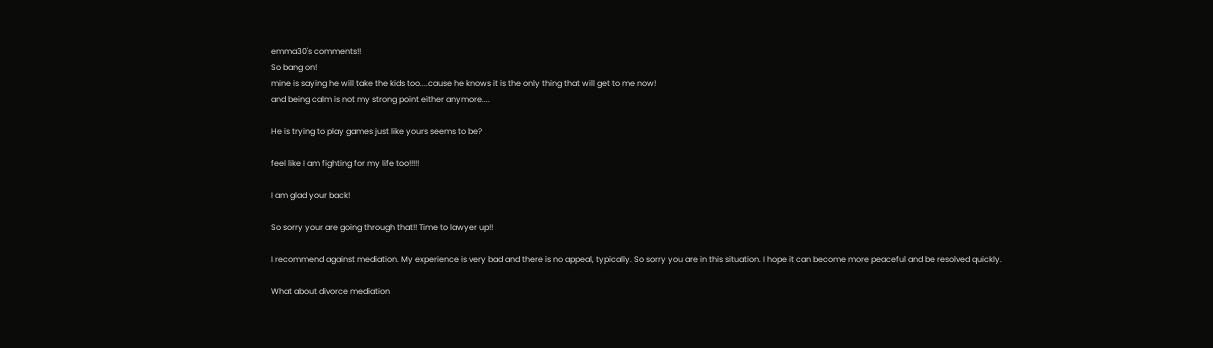emma30's comments!!
So bang on!
mine is saying he will take the kids too....cause he knows it is the only thing that will get to me now!
and being calm is not my strong point either anymore....

He is trying to play games just like yours seems to be?

feel like I am fighting for my life too!!!!!

I am glad your back!

So sorry your are going through that!! Time to lawyer up!!

I recommend against mediation. My experience is very bad and there is no appeal, typically. So sorry you are in this situation. I hope it can become more peaceful and be resolved quickly.

What about divorce mediation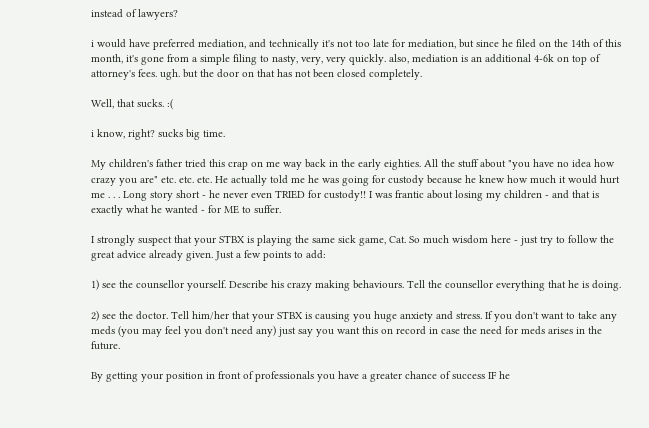instead of lawyers?

i would have preferred mediation, and technically it's not too late for mediation, but since he filed on the 14th of this month, it's gone from a simple filing to nasty, very, very quickly. also, mediation is an additional 4-6k on top of attorney's fees. ugh. but the door on that has not been closed completely.

Well, that sucks. :(

i know, right? sucks big time.

My children's father tried this crap on me way back in the early eighties. All the stuff about "you have no idea how crazy you are" etc. etc. etc. He actually told me he was going for custody because he knew how much it would hurt me . . . Long story short - he never even TRIED for custody!! I was frantic about losing my children - and that is exactly what he wanted - for ME to suffer.

I strongly suspect that your STBX is playing the same sick game, Cat. So much wisdom here - just try to follow the great advice already given. Just a few points to add:

1) see the counsellor yourself. Describe his crazy making behaviours. Tell the counsellor everything that he is doing.

2) see the doctor. Tell him/her that your STBX is causing you huge anxiety and stress. If you don't want to take any meds (you may feel you don't need any) just say you want this on record in case the need for meds arises in the future.

By getting your position in front of professionals you have a greater chance of success IF he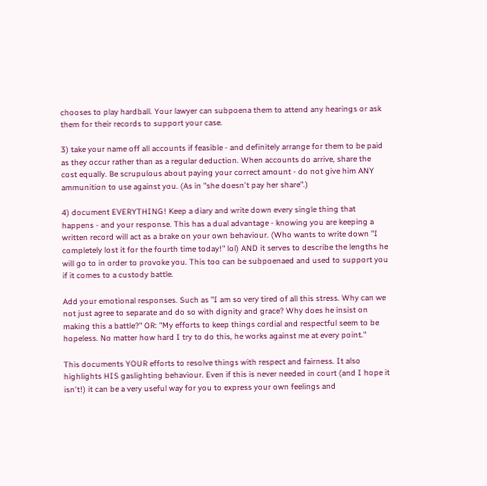chooses to play hardball. Your lawyer can subpoena them to attend any hearings or ask them for their records to support your case.

3) take your name off all accounts if feasible - and definitely arrange for them to be paid as they occur rather than as a regular deduction. When accounts do arrive, share the cost equally. Be scrupulous about paying your correct amount - do not give him ANY ammunition to use against you. (As in "she doesn't pay her share".)

4) document EVERYTHING! Keep a diary and write down every single thing that happens - and your response. This has a dual advantage - knowing you are keeping a written record will act as a brake on your own behaviour. (Who wants to write down "I completely lost it for the fourth time today!" lol) AND it serves to describe the lengths he will go to in order to provoke you. This too can be subpoenaed and used to support you if it comes to a custody battle.

Add your emotional responses. Such as "I am so very tired of all this stress. Why can we not just agree to separate and do so with dignity and grace? Why does he insist on making this a battle?" OR: "My efforts to keep things cordial and respectful seem to be hopeless. No matter how hard I try to do this, he works against me at every point."

This documents YOUR efforts to resolve things with respect and fairness. It also highlights HIS gaslighting behaviour. Even if this is never needed in court (and I hope it isn't!) it can be a very useful way for you to express your own feelings and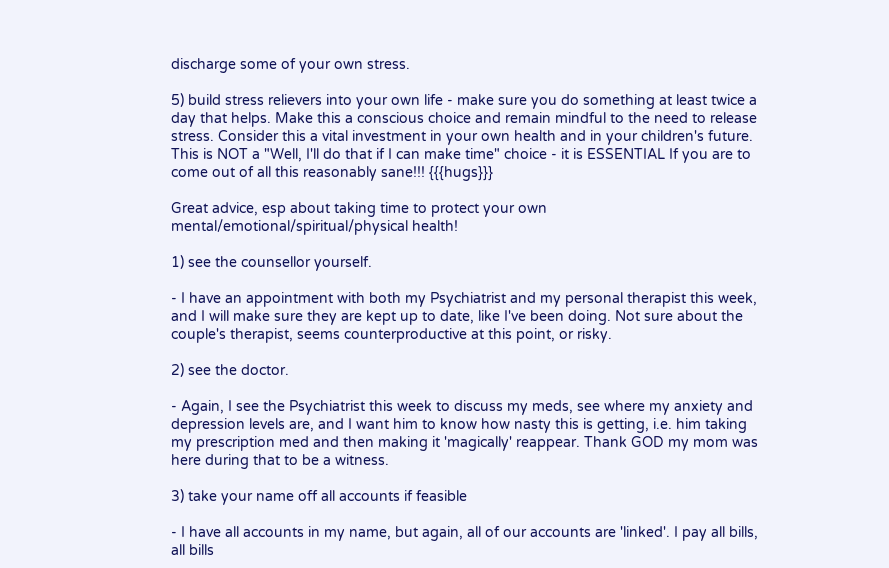discharge some of your own stress.

5) build stress relievers into your own life - make sure you do something at least twice a day that helps. Make this a conscious choice and remain mindful to the need to release stress. Consider this a vital investment in your own health and in your children's future. This is NOT a "Well, I'll do that if I can make time" choice - it is ESSENTIAL If you are to come out of all this reasonably sane!!! {{{hugs}}}

Great advice, esp about taking time to protect your own mental/emotional/spiritual/physical health!

1) see the counsellor yourself.

- I have an appointment with both my Psychiatrist and my personal therapist this week, and I will make sure they are kept up to date, like I've been doing. Not sure about the couple's therapist, seems counterproductive at this point, or risky.

2) see the doctor.

- Again, I see the Psychiatrist this week to discuss my meds, see where my anxiety and depression levels are, and I want him to know how nasty this is getting, i.e. him taking my prescription med and then making it 'magically' reappear. Thank GOD my mom was here during that to be a witness.

3) take your name off all accounts if feasible

- I have all accounts in my name, but again, all of our accounts are 'linked'. I pay all bills, all bills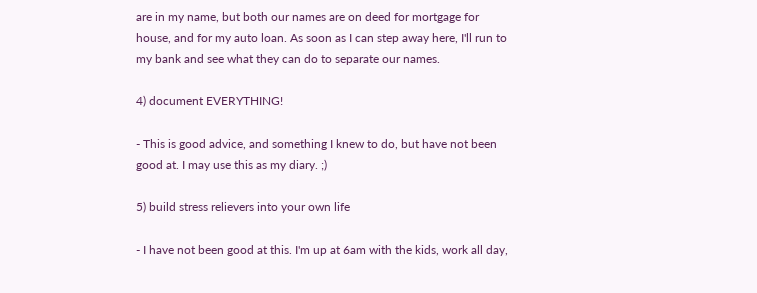are in my name, but both our names are on deed for mortgage for house, and for my auto loan. As soon as I can step away here, I'll run to my bank and see what they can do to separate our names.

4) document EVERYTHING!

- This is good advice, and something I knew to do, but have not been good at. I may use this as my diary. ;)

5) build stress relievers into your own life

- I have not been good at this. I'm up at 6am with the kids, work all day,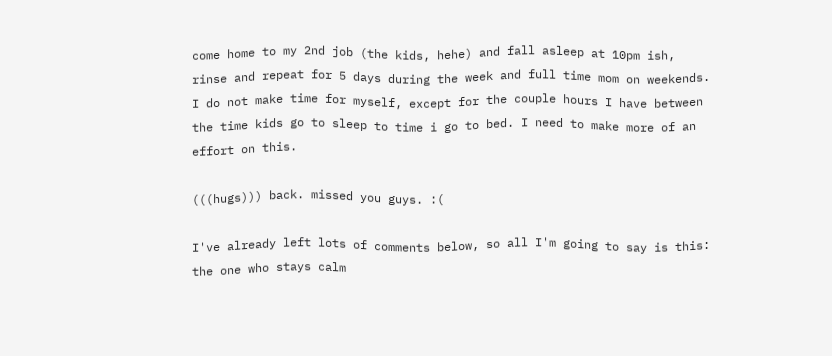come home to my 2nd job (the kids, hehe) and fall asleep at 10pm ish, rinse and repeat for 5 days during the week and full time mom on weekends. I do not make time for myself, except for the couple hours I have between the time kids go to sleep to time i go to bed. I need to make more of an effort on this.

(((hugs))) back. missed you guys. :(

I've already left lots of comments below, so all I'm going to say is this: the one who stays calm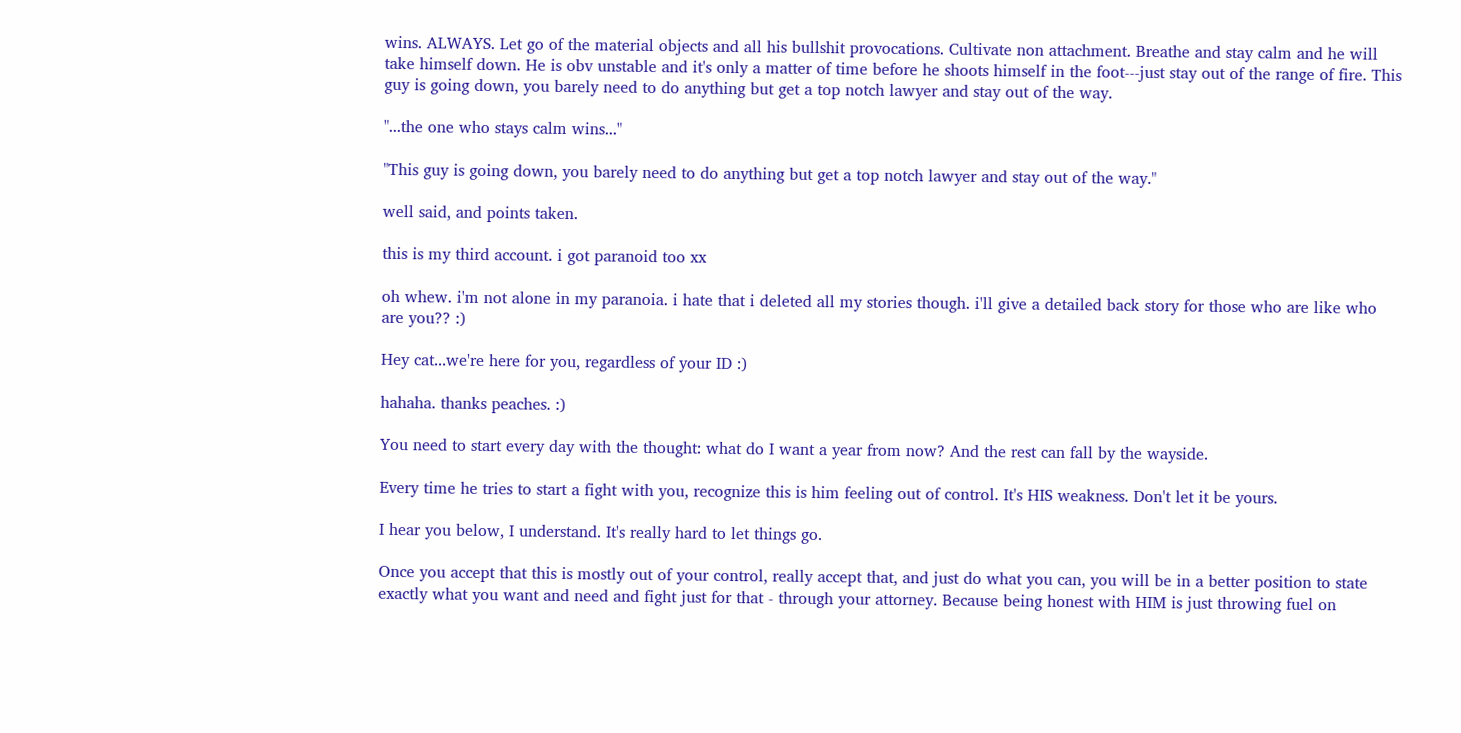wins. ALWAYS. Let go of the material objects and all his bullshit provocations. Cultivate non attachment. Breathe and stay calm and he will take himself down. He is obv unstable and it's only a matter of time before he shoots himself in the foot---just stay out of the range of fire. This guy is going down, you barely need to do anything but get a top notch lawyer and stay out of the way.

"...the one who stays calm wins..."

"This guy is going down, you barely need to do anything but get a top notch lawyer and stay out of the way."

well said, and points taken.

this is my third account. i got paranoid too xx

oh whew. i'm not alone in my paranoia. i hate that i deleted all my stories though. i'll give a detailed back story for those who are like who are you?? :)

Hey cat...we're here for you, regardless of your ID :)

hahaha. thanks peaches. :)

You need to start every day with the thought: what do I want a year from now? And the rest can fall by the wayside.

Every time he tries to start a fight with you, recognize this is him feeling out of control. It's HIS weakness. Don't let it be yours.

I hear you below, I understand. It's really hard to let things go.

Once you accept that this is mostly out of your control, really accept that, and just do what you can, you will be in a better position to state exactly what you want and need and fight just for that - through your attorney. Because being honest with HIM is just throwing fuel on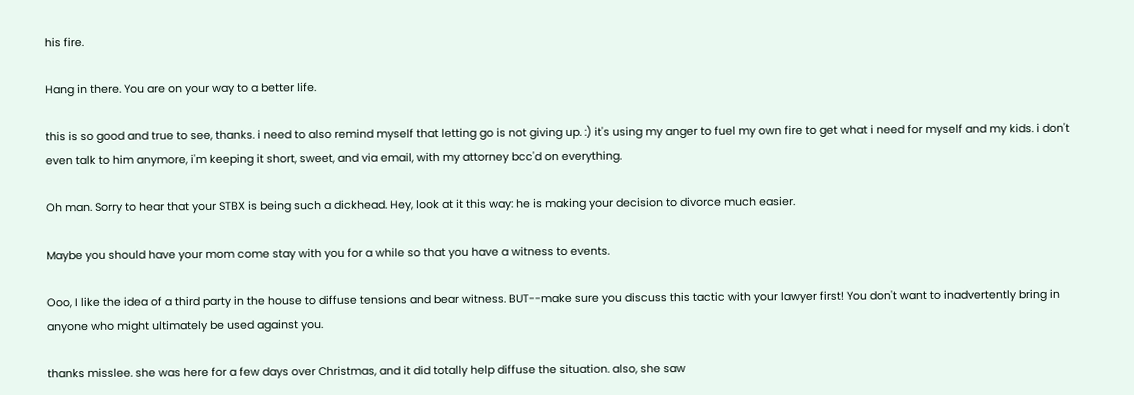his fire.

Hang in there. You are on your way to a better life.

this is so good and true to see, thanks. i need to also remind myself that letting go is not giving up. :) it's using my anger to fuel my own fire to get what i need for myself and my kids. i don't even talk to him anymore, i'm keeping it short, sweet, and via email, with my attorney bcc'd on everything.

Oh man. Sorry to hear that your STBX is being such a dickhead. Hey, look at it this way: he is making your decision to divorce much easier.

Maybe you should have your mom come stay with you for a while so that you have a witness to events.

Ooo, I like the idea of a third party in the house to diffuse tensions and bear witness. BUT--make sure you discuss this tactic with your lawyer first! You don't want to inadvertently bring in anyone who might ultimately be used against you.

thanks misslee. she was here for a few days over Christmas, and it did totally help diffuse the situation. also, she saw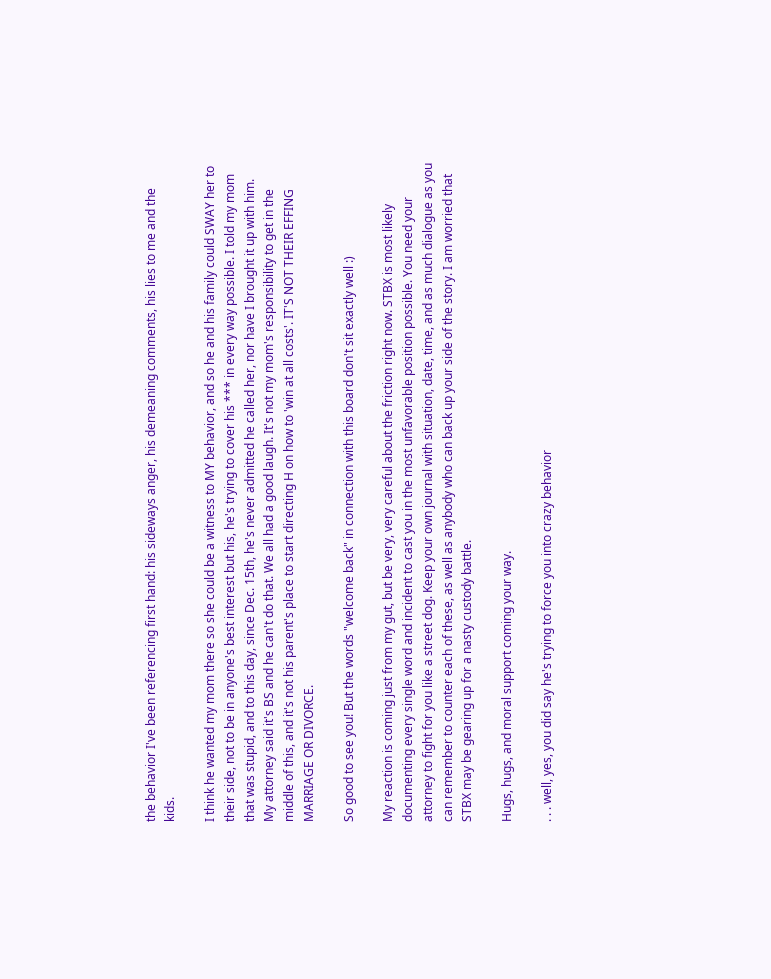the behavior I've been referencing first hand: his sideways anger, his demeaning comments, his lies to me and the kids.

I think he wanted my mom there so she could be a witness to MY behavior, and so he and his family could SWAY her to their side, not to be in anyone's best interest but his, he's trying to cover his *** in every way possible. I told my mom that was stupid, and to this day, since Dec. 15th, he's never admitted he called her, nor have I brought it up with him. My attorney said it's BS and he can't do that. We all had a good laugh. It's not my mom's responsibility to get in the middle of this, and it's not his parent's place to start directing H on how to 'win at all costs'. IT'S NOT THEIR EFFING MARRIAGE OR DIVORCE.

So good to see you! But the words "welcome back" in connection with this board don't sit exactly well :)

My reaction is coming just from my gut, but be very, very careful about the friction right now. STBX is most likely documenting every single word and incident to cast you in the most unfavorable position possible. You need your attorney to fight for you like a street dog. Keep your own journal with situation, date, time, and as much dialogue as you can remember to counter each of these, as well as anybody who can back up your side of the story. I am worried that STBX may be gearing up for a nasty custody battle.

Hugs, hugs, and moral support coming your way.

. . . well, yes, you did say he's trying to force you into crazy behavior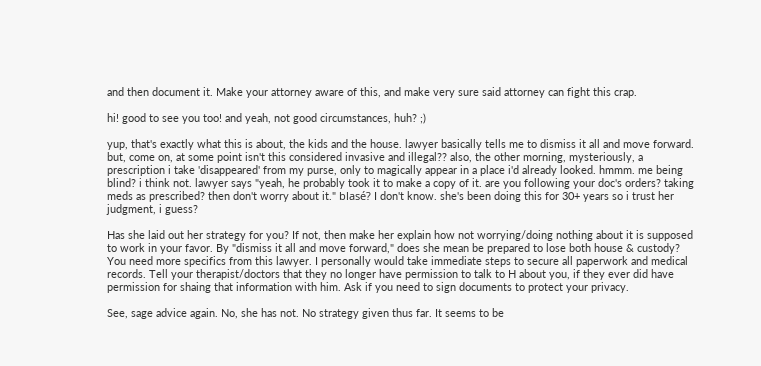and then document it. Make your attorney aware of this, and make very sure said attorney can fight this crap.

hi! good to see you too! and yeah, not good circumstances, huh? ;)

yup, that's exactly what this is about, the kids and the house. lawyer basically tells me to dismiss it all and move forward. but, come on, at some point isn't this considered invasive and illegal?? also, the other morning, mysteriously, a prescription i take 'disappeared' from my purse, only to magically appear in a place i'd already looked. hmmm. me being blind? i think not. lawyer says "yeah, he probably took it to make a copy of it. are you following your doc's orders? taking meds as prescribed? then don't worry about it." blasé? I don't know. she's been doing this for 30+ years so i trust her judgment, i guess?

Has she laid out her strategy for you? If not, then make her explain how not worrying/doing nothing about it is supposed to work in your favor. By "dismiss it all and move forward," does she mean be prepared to lose both house & custody? You need more specifics from this lawyer. I personally would take immediate steps to secure all paperwork and medical records. Tell your therapist/doctors that they no longer have permission to talk to H about you, if they ever did have permission for shaing that information with him. Ask if you need to sign documents to protect your privacy.

See, sage advice again. No, she has not. No strategy given thus far. It seems to be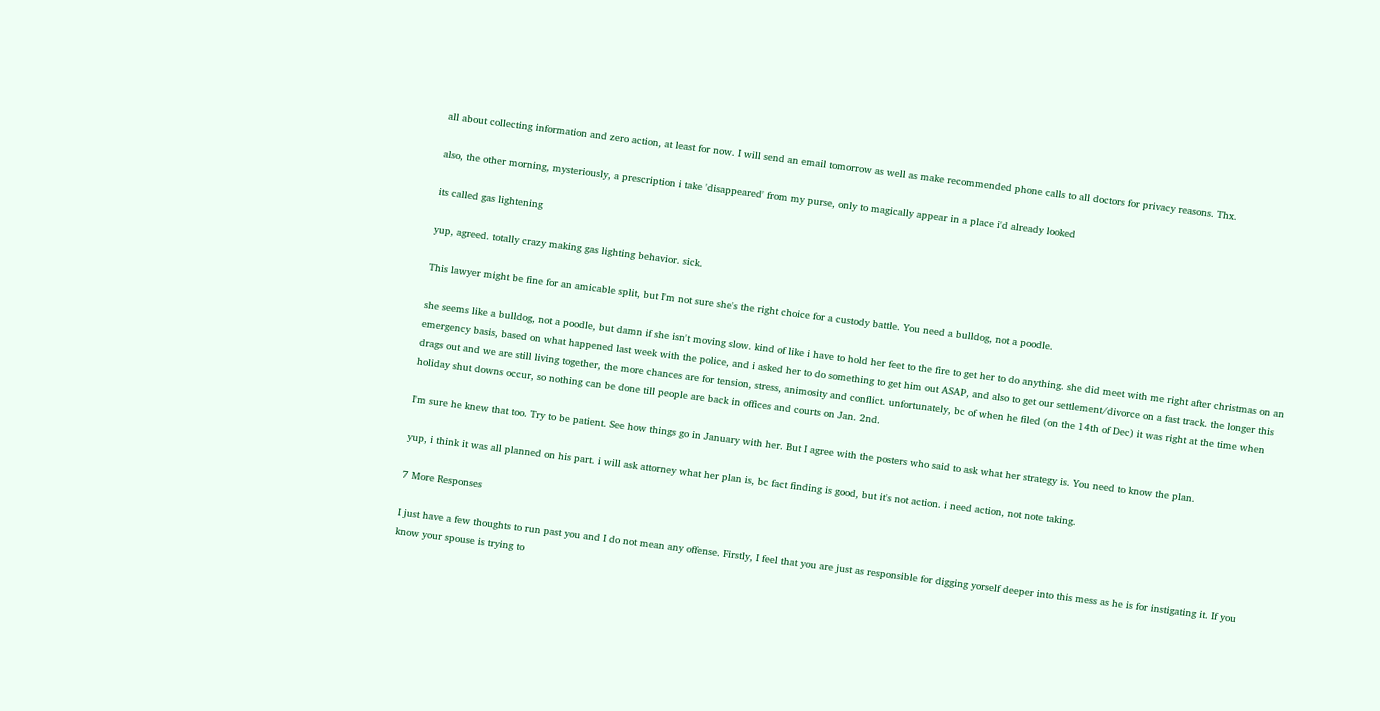all about collecting information and zero action, at least for now. I will send an email tomorrow as well as make recommended phone calls to all doctors for privacy reasons. Thx.

also, the other morning, mysteriously, a prescription i take 'disappeared' from my purse, only to magically appear in a place i'd already looked

its called gas lightening

yup, agreed. totally crazy making gas lighting behavior. sick.

This lawyer might be fine for an amicable split, but I'm not sure she's the right choice for a custody battle. You need a bulldog, not a poodle.

she seems like a bulldog, not a poodle, but damn if she isn't moving slow. kind of like i have to hold her feet to the fire to get her to do anything. she did meet with me right after christmas on an emergency basis, based on what happened last week with the police, and i asked her to do something to get him out ASAP, and also to get our settlement/divorce on a fast track. the longer this drags out and we are still living together, the more chances are for tension, stress, animosity and conflict. unfortunately, bc of when he filed (on the 14th of Dec) it was right at the time when holiday shut downs occur, so nothing can be done till people are back in offices and courts on Jan. 2nd.

I'm sure he knew that too. Try to be patient. See how things go in January with her. But I agree with the posters who said to ask what her strategy is. You need to know the plan.

yup, i think it was all planned on his part. i will ask attorney what her plan is, bc fact finding is good, but it's not action. i need action, not note taking.

7 More Responses

I just have a few thoughts to run past you and I do not mean any offense. Firstly, I feel that you are just as responsible for digging yorself deeper into this mess as he is for instigating it. If you know your spouse is trying to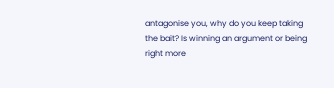antagonise you, why do you keep taking the bait? Is winning an argument or being right more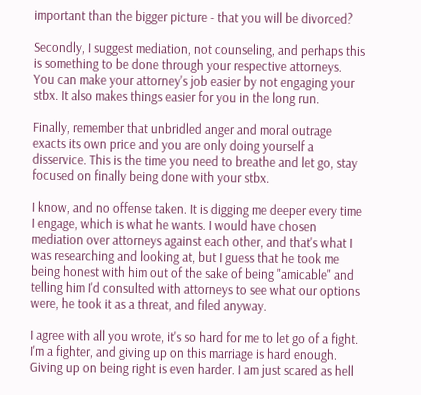important than the bigger picture - that you will be divorced?

Secondly, I suggest mediation, not counseling, and perhaps this is something to be done through your respective attorneys. You can make your attorney's job easier by not engaging your stbx. It also makes things easier for you in the long run.

Finally, remember that unbridled anger and moral outrage exacts its own price and you are only doing yourself a disservice. This is the time you need to breathe and let go, stay focused on finally being done with your stbx.

I know, and no offense taken. It is digging me deeper every time I engage, which is what he wants. I would have chosen mediation over attorneys against each other, and that's what I was researching and looking at, but I guess that he took me being honest with him out of the sake of being "amicable" and telling him I'd consulted with attorneys to see what our options were, he took it as a threat, and filed anyway.

I agree with all you wrote, it's so hard for me to let go of a fight. I'm a fighter, and giving up on this marriage is hard enough. Giving up on being right is even harder. I am just scared as hell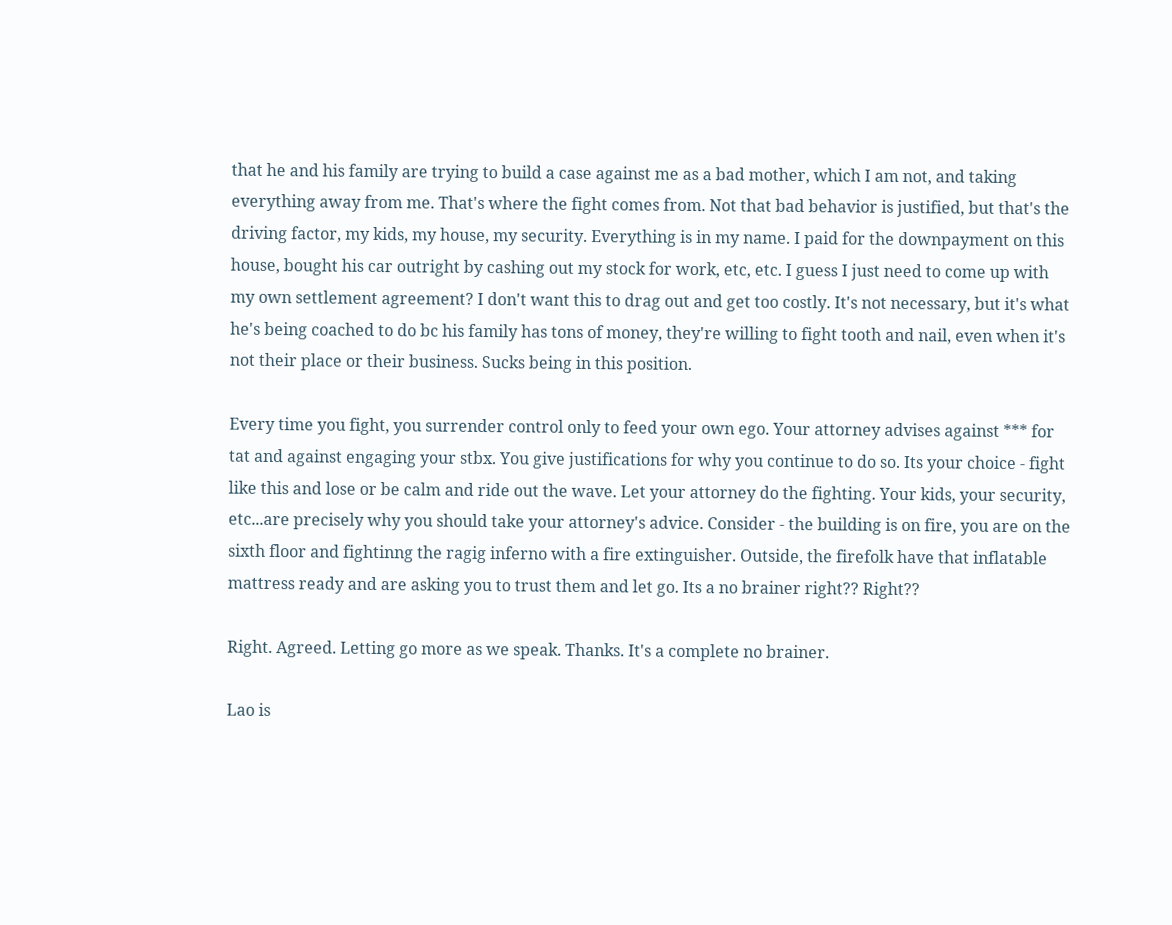that he and his family are trying to build a case against me as a bad mother, which I am not, and taking everything away from me. That's where the fight comes from. Not that bad behavior is justified, but that's the driving factor, my kids, my house, my security. Everything is in my name. I paid for the downpayment on this house, bought his car outright by cashing out my stock for work, etc, etc. I guess I just need to come up with my own settlement agreement? I don't want this to drag out and get too costly. It's not necessary, but it's what he's being coached to do bc his family has tons of money, they're willing to fight tooth and nail, even when it's not their place or their business. Sucks being in this position.

Every time you fight, you surrender control only to feed your own ego. Your attorney advises against *** for tat and against engaging your stbx. You give justifications for why you continue to do so. Its your choice - fight like this and lose or be calm and ride out the wave. Let your attorney do the fighting. Your kids, your security, etc...are precisely why you should take your attorney's advice. Consider - the building is on fire, you are on the sixth floor and fightinng the ragig inferno with a fire extinguisher. Outside, the firefolk have that inflatable mattress ready and are asking you to trust them and let go. Its a no brainer right?? Right??

Right. Agreed. Letting go more as we speak. Thanks. It's a complete no brainer.

Lao is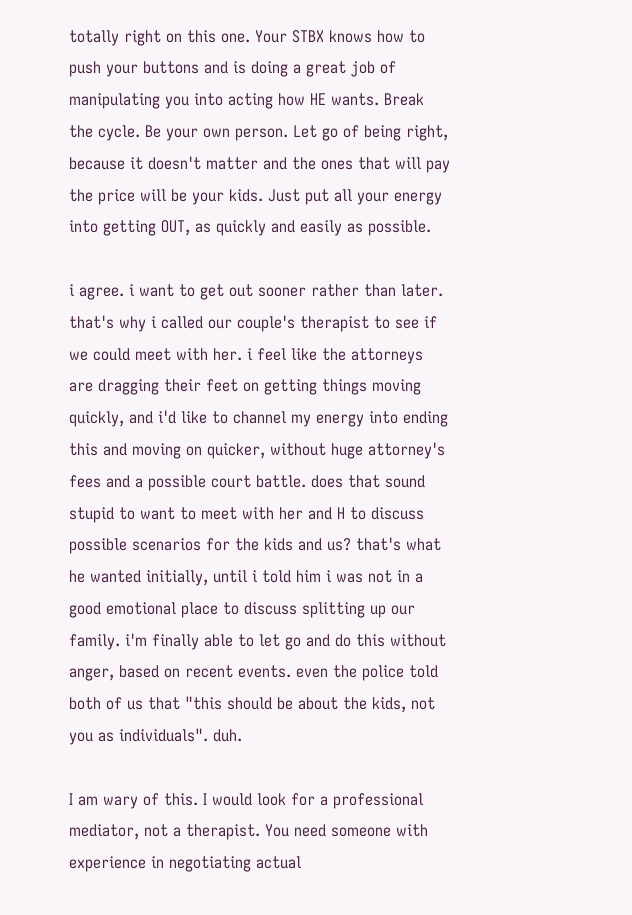totally right on this one. Your STBX knows how to push your buttons and is doing a great job of manipulating you into acting how HE wants. Break the cycle. Be your own person. Let go of being right, because it doesn't matter and the ones that will pay the price will be your kids. Just put all your energy into getting OUT, as quickly and easily as possible.

i agree. i want to get out sooner rather than later. that's why i called our couple's therapist to see if we could meet with her. i feel like the attorneys are dragging their feet on getting things moving quickly, and i'd like to channel my energy into ending this and moving on quicker, without huge attorney's fees and a possible court battle. does that sound stupid to want to meet with her and H to discuss possible scenarios for the kids and us? that's what he wanted initially, until i told him i was not in a good emotional place to discuss splitting up our family. i'm finally able to let go and do this without anger, based on recent events. even the police told both of us that "this should be about the kids, not you as individuals". duh.

I am wary of this. I would look for a professional mediator, not a therapist. You need someone with experience in negotiating actual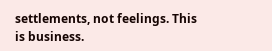settlements, not feelings. This is business.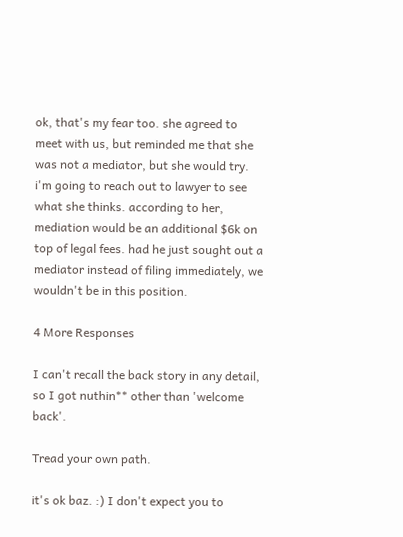ok, that's my fear too. she agreed to meet with us, but reminded me that she was not a mediator, but she would try. i'm going to reach out to lawyer to see what she thinks. according to her, mediation would be an additional $6k on top of legal fees. had he just sought out a mediator instead of filing immediately, we wouldn't be in this position.

4 More Responses

I can't recall the back story in any detail, so I got nuthin** other than 'welcome back'.

Tread your own path.

it's ok baz. :) I don't expect you to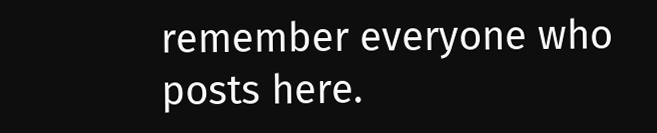remember everyone who posts here.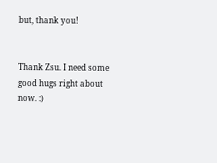but, thank you!


Thank Zsu. I need some good hugs right about now. :)